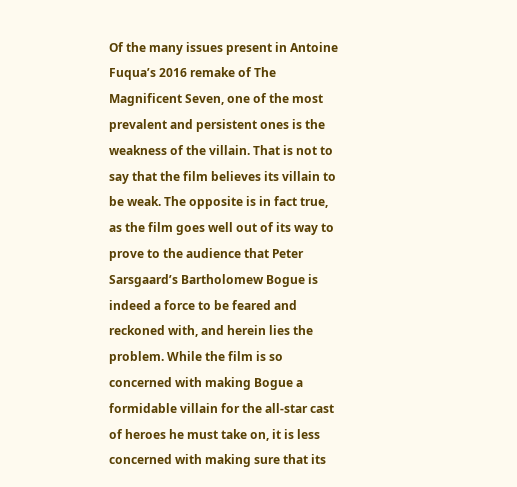Of the many issues present in Antoine Fuqua’s 2016 remake of The Magnificent Seven, one of the most prevalent and persistent ones is the weakness of the villain. That is not to say that the film believes its villain to be weak. The opposite is in fact true, as the film goes well out of its way to prove to the audience that Peter Sarsgaard’s Bartholomew Bogue is indeed a force to be feared and reckoned with, and herein lies the problem. While the film is so concerned with making Bogue a formidable villain for the all-star cast of heroes he must take on, it is less concerned with making sure that its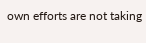own efforts are not taking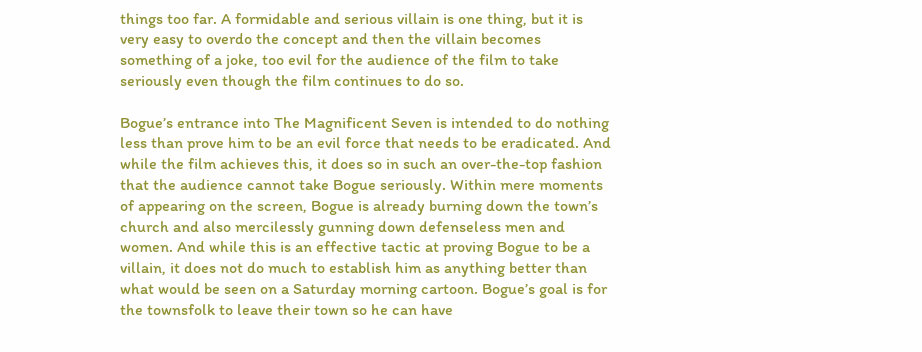things too far. A formidable and serious villain is one thing, but it is very easy to overdo the concept and then the villain becomes something of a joke, too evil for the audience of the film to take seriously even though the film continues to do so.

Bogue’s entrance into The Magnificent Seven is intended to do nothing less than prove him to be an evil force that needs to be eradicated. And while the film achieves this, it does so in such an over-the-top fashion that the audience cannot take Bogue seriously. Within mere moments of appearing on the screen, Bogue is already burning down the town’s church and also mercilessly gunning down defenseless men and women. And while this is an effective tactic at proving Bogue to be a villain, it does not do much to establish him as anything better than what would be seen on a Saturday morning cartoon. Bogue’s goal is for the townsfolk to leave their town so he can have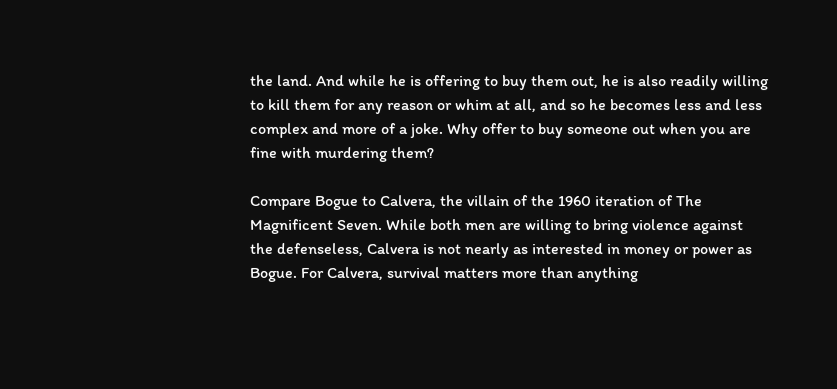the land. And while he is offering to buy them out, he is also readily willing to kill them for any reason or whim at all, and so he becomes less and less complex and more of a joke. Why offer to buy someone out when you are fine with murdering them?

Compare Bogue to Calvera, the villain of the 1960 iteration of The Magnificent Seven. While both men are willing to bring violence against the defenseless, Calvera is not nearly as interested in money or power as Bogue. For Calvera, survival matters more than anything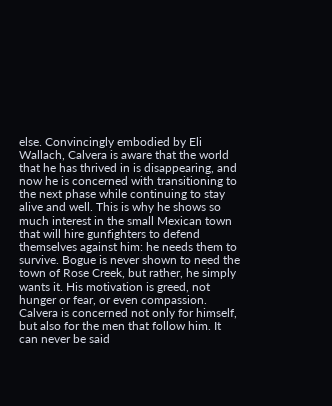else. Convincingly embodied by Eli Wallach, Calvera is aware that the world that he has thrived in is disappearing, and now he is concerned with transitioning to the next phase while continuing to stay alive and well. This is why he shows so much interest in the small Mexican town that will hire gunfighters to defend themselves against him: he needs them to survive. Bogue is never shown to need the town of Rose Creek, but rather, he simply wants it. His motivation is greed, not hunger or fear, or even compassion. Calvera is concerned not only for himself, but also for the men that follow him. It can never be said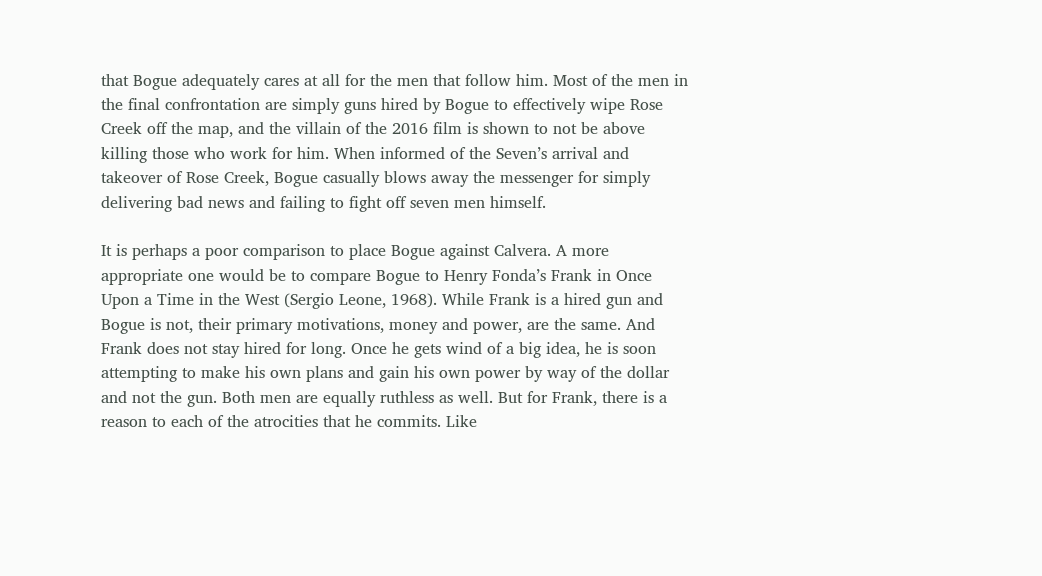that Bogue adequately cares at all for the men that follow him. Most of the men in the final confrontation are simply guns hired by Bogue to effectively wipe Rose Creek off the map, and the villain of the 2016 film is shown to not be above killing those who work for him. When informed of the Seven’s arrival and takeover of Rose Creek, Bogue casually blows away the messenger for simply delivering bad news and failing to fight off seven men himself.

It is perhaps a poor comparison to place Bogue against Calvera. A more appropriate one would be to compare Bogue to Henry Fonda’s Frank in Once Upon a Time in the West (Sergio Leone, 1968). While Frank is a hired gun and Bogue is not, their primary motivations, money and power, are the same. And Frank does not stay hired for long. Once he gets wind of a big idea, he is soon attempting to make his own plans and gain his own power by way of the dollar and not the gun. Both men are equally ruthless as well. But for Frank, there is a reason to each of the atrocities that he commits. Like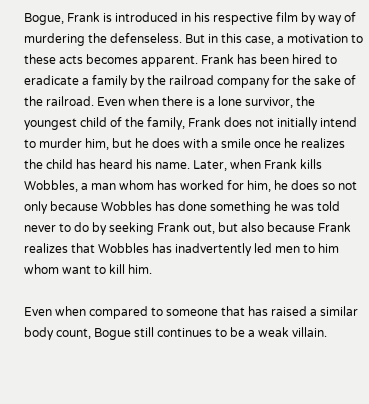Bogue, Frank is introduced in his respective film by way of murdering the defenseless. But in this case, a motivation to these acts becomes apparent. Frank has been hired to eradicate a family by the railroad company for the sake of the railroad. Even when there is a lone survivor, the youngest child of the family, Frank does not initially intend to murder him, but he does with a smile once he realizes the child has heard his name. Later, when Frank kills Wobbles, a man whom has worked for him, he does so not only because Wobbles has done something he was told never to do by seeking Frank out, but also because Frank realizes that Wobbles has inadvertently led men to him whom want to kill him.

Even when compared to someone that has raised a similar body count, Bogue still continues to be a weak villain.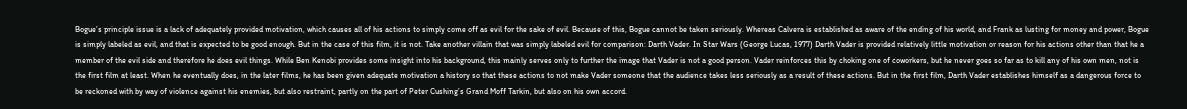Bogue’s principle issue is a lack of adequately provided motivation, which causes all of his actions to simply come off as evil for the sake of evil. Because of this, Bogue cannot be taken seriously. Whereas Calvera is established as aware of the ending of his world, and Frank as lusting for money and power, Bogue is simply labeled as evil, and that is expected to be good enough. But in the case of this film, it is not. Take another villain that was simply labeled evil for comparison: Darth Vader. In Star Wars (George Lucas, 1977) Darth Vader is provided relatively little motivation or reason for his actions other than that he a member of the evil side and therefore he does evil things. While Ben Kenobi provides some insight into his background, this mainly serves only to further the image that Vader is not a good person. Vader reinforces this by choking one of coworkers, but he never goes so far as to kill any of his own men, not is the first film at least. When he eventually does, in the later films, he has been given adequate motivation a history so that these actions to not make Vader someone that the audience takes less seriously as a result of these actions. But in the first film, Darth Vader establishes himself as a dangerous force to be reckoned with by way of violence against his enemies, but also restraint, partly on the part of Peter Cushing’s Grand Moff Tarkin, but also on his own accord.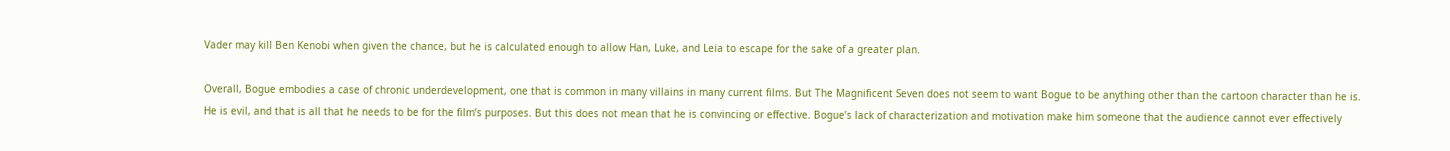Vader may kill Ben Kenobi when given the chance, but he is calculated enough to allow Han, Luke, and Leia to escape for the sake of a greater plan.

Overall, Bogue embodies a case of chronic underdevelopment, one that is common in many villains in many current films. But The Magnificent Seven does not seem to want Bogue to be anything other than the cartoon character than he is. He is evil, and that is all that he needs to be for the film’s purposes. But this does not mean that he is convincing or effective. Bogue’s lack of characterization and motivation make him someone that the audience cannot ever effectively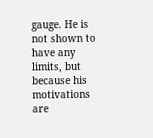gauge. He is not shown to have any limits, but because his motivations are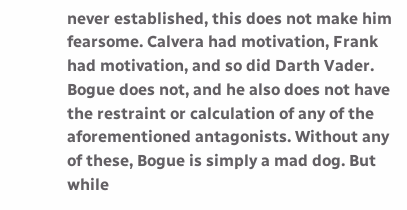never established, this does not make him fearsome. Calvera had motivation, Frank had motivation, and so did Darth Vader. Bogue does not, and he also does not have the restraint or calculation of any of the aforementioned antagonists. Without any of these, Bogue is simply a mad dog. But while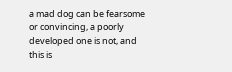a mad dog can be fearsome or convincing, a poorly developed one is not, and this is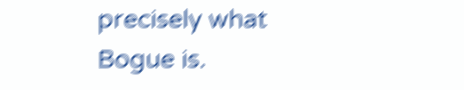precisely what Bogue is.